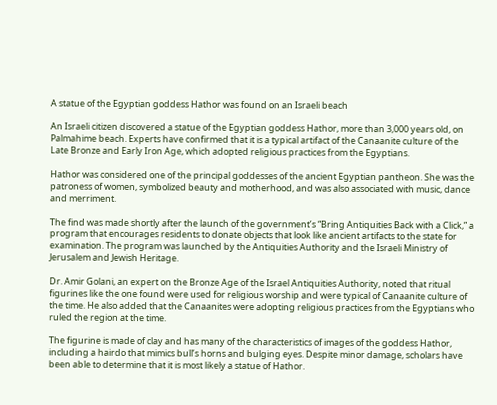A statue of the Egyptian goddess Hathor was found on an Israeli beach

An Israeli citizen discovered a statue of the Egyptian goddess Hathor, more than 3,000 years old, on Palmahime beach. Experts have confirmed that it is a typical artifact of the Canaanite culture of the Late Bronze and Early Iron Age, which adopted religious practices from the Egyptians.

Hathor was considered one of the principal goddesses of the ancient Egyptian pantheon. She was the patroness of women, symbolized beauty and motherhood, and was also associated with music, dance and merriment.

The find was made shortly after the launch of the government’s “Bring Antiquities Back with a Click,” a program that encourages residents to donate objects that look like ancient artifacts to the state for examination. The program was launched by the Antiquities Authority and the Israeli Ministry of Jerusalem and Jewish Heritage.

Dr. Amir Golani, an expert on the Bronze Age of the Israel Antiquities Authority, noted that ritual figurines like the one found were used for religious worship and were typical of Canaanite culture of the time. He also added that the Canaanites were adopting religious practices from the Egyptians who ruled the region at the time.

The figurine is made of clay and has many of the characteristics of images of the goddess Hathor, including a hairdo that mimics bull’s horns and bulging eyes. Despite minor damage, scholars have been able to determine that it is most likely a statue of Hathor.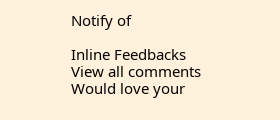Notify of

Inline Feedbacks
View all comments
Would love your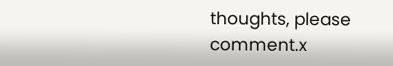thoughts, please comment.x